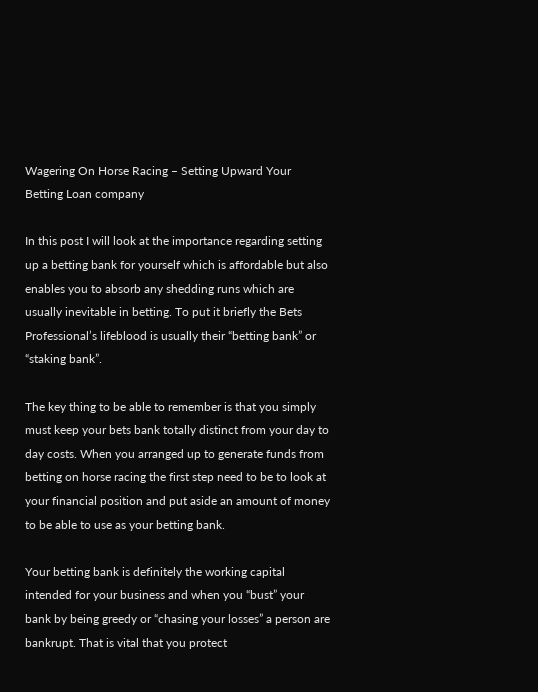Wagering On Horse Racing – Setting Upward Your Betting Loan company

In this post I will look at the importance regarding setting up a betting bank for yourself which is affordable but also enables you to absorb any shedding runs which are usually inevitable in betting. To put it briefly the Bets Professional’s lifeblood is usually their “betting bank” or “staking bank”.

The key thing to be able to remember is that you simply must keep your bets bank totally distinct from your day to day costs. When you arranged up to generate funds from betting on horse racing the first step need to be to look at your financial position and put aside an amount of money to be able to use as your betting bank.

Your betting bank is definitely the working capital intended for your business and when you “bust” your bank by being greedy or “chasing your losses” a person are bankrupt. That is vital that you protect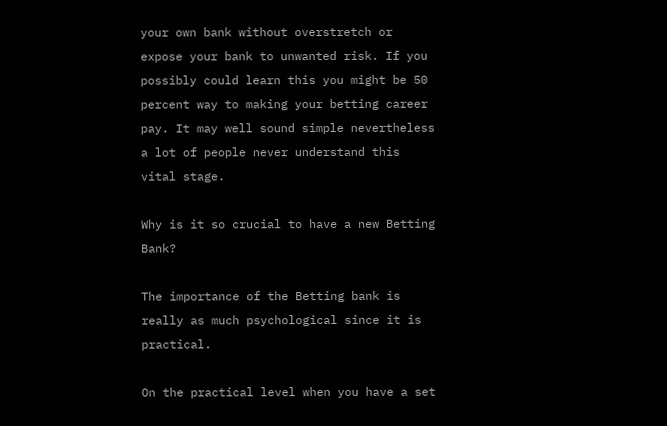your own bank without overstretch or expose your bank to unwanted risk. If you possibly could learn this you might be 50 percent way to making your betting career pay. It may well sound simple nevertheless a lot of people never understand this vital stage.

Why is it so crucial to have a new Betting Bank?

The importance of the Betting bank is really as much psychological since it is practical.

On the practical level when you have a set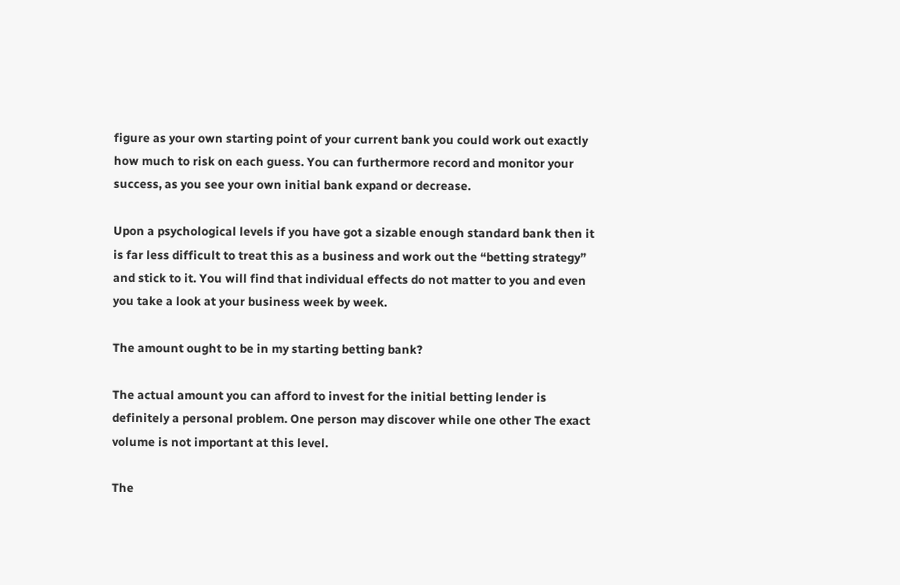figure as your own starting point of your current bank you could work out exactly how much to risk on each guess. You can furthermore record and monitor your success, as you see your own initial bank expand or decrease.

Upon a psychological levels if you have got a sizable enough standard bank then it is far less difficult to treat this as a business and work out the “betting strategy” and stick to it. You will find that individual effects do not matter to you and even you take a look at your business week by week.

The amount ought to be in my starting betting bank?

The actual amount you can afford to invest for the initial betting lender is definitely a personal problem. One person may discover while one other The exact volume is not important at this level.

The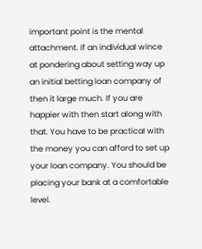important point is the mental attachment. If an individual wince at pondering about setting way up an initial betting loan company of then it large much. If you are happier with then start along with that. You have to be practical with the money you can afford to set up your loan company. You should be placing your bank at a comfortable level.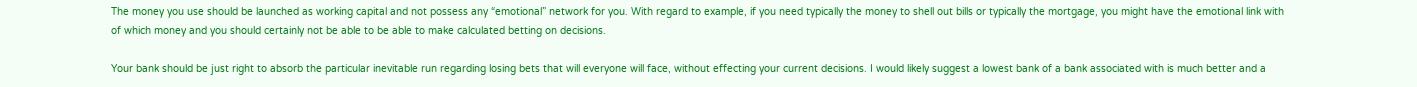The money you use should be launched as working capital and not possess any “emotional” network for you. With regard to example, if you need typically the money to shell out bills or typically the mortgage, you might have the emotional link with of which money and you should certainly not be able to be able to make calculated betting on decisions.

Your bank should be just right to absorb the particular inevitable run regarding losing bets that will everyone will face, without effecting your current decisions. I would likely suggest a lowest bank of a bank associated with is much better and a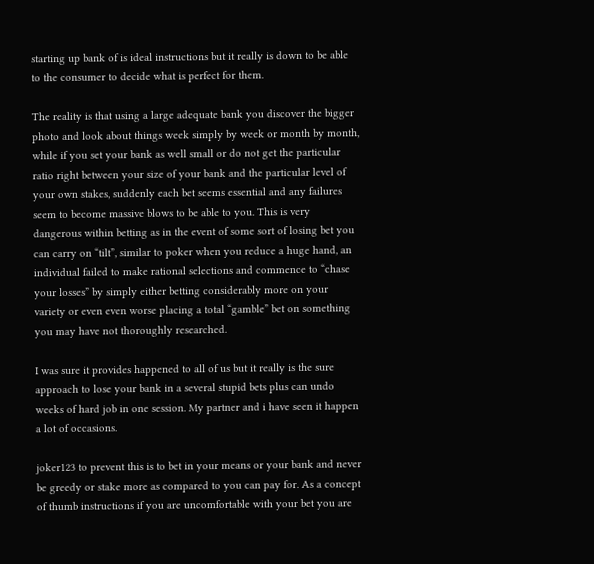starting up bank of is ideal instructions but it really is down to be able to the consumer to decide what is perfect for them.

The reality is that using a large adequate bank you discover the bigger photo and look about things week simply by week or month by month, while if you set your bank as well small or do not get the particular ratio right between your size of your bank and the particular level of your own stakes, suddenly each bet seems essential and any failures seem to become massive blows to be able to you. This is very dangerous within betting as in the event of some sort of losing bet you can carry on “tilt”, similar to poker when you reduce a huge hand, an individual failed to make rational selections and commence to “chase your losses” by simply either betting considerably more on your variety or even even worse placing a total “gamble” bet on something you may have not thoroughly researched.

I was sure it provides happened to all of us but it really is the sure approach to lose your bank in a several stupid bets plus can undo weeks of hard job in one session. My partner and i have seen it happen a lot of occasions.

joker123 to prevent this is to bet in your means or your bank and never be greedy or stake more as compared to you can pay for. As a concept of thumb instructions if you are uncomfortable with your bet you are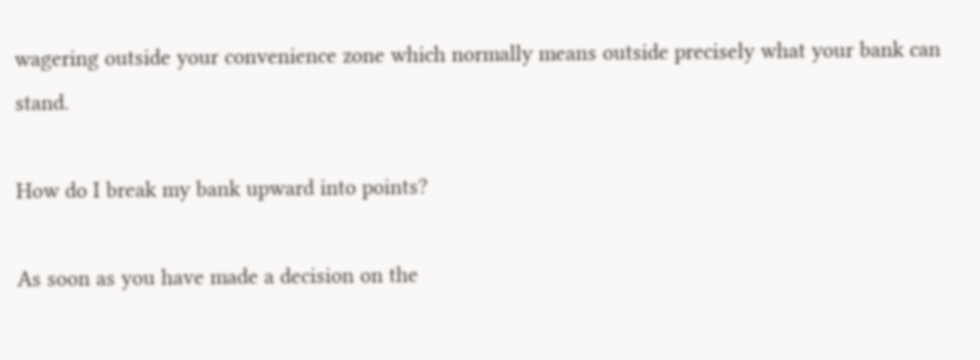wagering outside your convenience zone which normally means outside precisely what your bank can stand.

How do I break my bank upward into points?

As soon as you have made a decision on the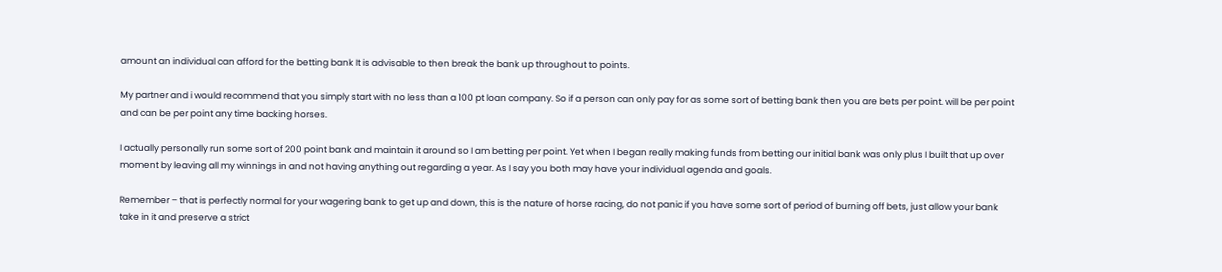amount an individual can afford for the betting bank It is advisable to then break the bank up throughout to points.

My partner and i would recommend that you simply start with no less than a 100 pt loan company. So if a person can only pay for as some sort of betting bank then you are bets per point. will be per point and can be per point any time backing horses.

I actually personally run some sort of 200 point bank and maintain it around so I am betting per point. Yet when I began really making funds from betting our initial bank was only plus I built that up over moment by leaving all my winnings in and not having anything out regarding a year. As I say you both may have your individual agenda and goals.

Remember – that is perfectly normal for your wagering bank to get up and down, this is the nature of horse racing, do not panic if you have some sort of period of burning off bets, just allow your bank take in it and preserve a strict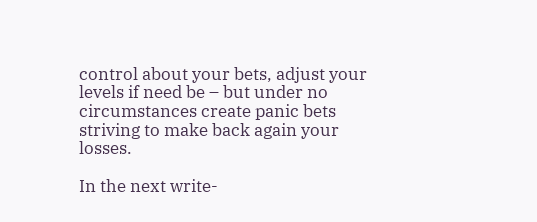control about your bets, adjust your levels if need be – but under no circumstances create panic bets striving to make back again your losses.

In the next write-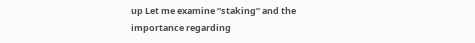up Let me examine “staking” and the importance regarding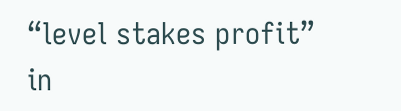“level stakes profit” in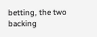betting, the two backing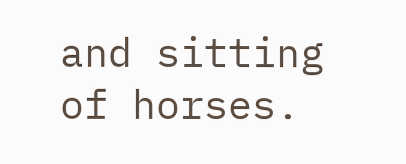and sitting of horses.